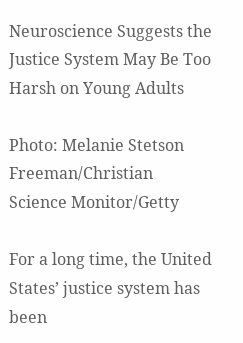Neuroscience Suggests the Justice System May Be Too Harsh on Young Adults

Photo: Melanie Stetson Freeman/Christian Science Monitor/Getty

For a long time, the United States’ justice system has been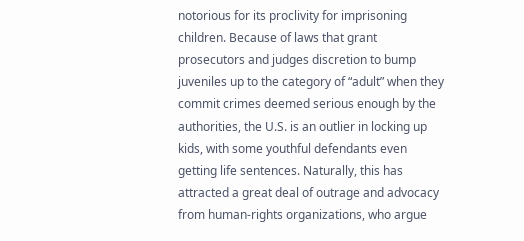notorious for its proclivity for imprisoning children. Because of laws that grant prosecutors and judges discretion to bump juveniles up to the category of “adult” when they commit crimes deemed serious enough by the authorities, the U.S. is an outlier in locking up kids, with some youthful defendants even getting life sentences. Naturally, this has attracted a great deal of outrage and advocacy from human-rights organizations, who argue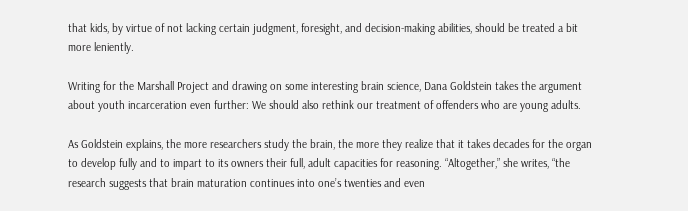that kids, by virtue of not lacking certain judgment, foresight, and decision-making abilities, should be treated a bit more leniently.

Writing for the Marshall Project and drawing on some interesting brain science, Dana Goldstein takes the argument about youth incarceration even further: We should also rethink our treatment of offenders who are young adults.

As Goldstein explains, the more researchers study the brain, the more they realize that it takes decades for the organ to develop fully and to impart to its owners their full, adult capacities for reasoning. “Altogether,” she writes, “the research suggests that brain maturation continues into one’s twenties and even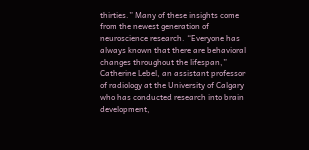thirties.” Many of these insights come from the newest generation of neuroscience research. “Everyone has always known that there are behavioral changes throughout the lifespan,” Catherine Lebel, an assistant professor of radiology at the University of Calgary who has conducted research into brain development,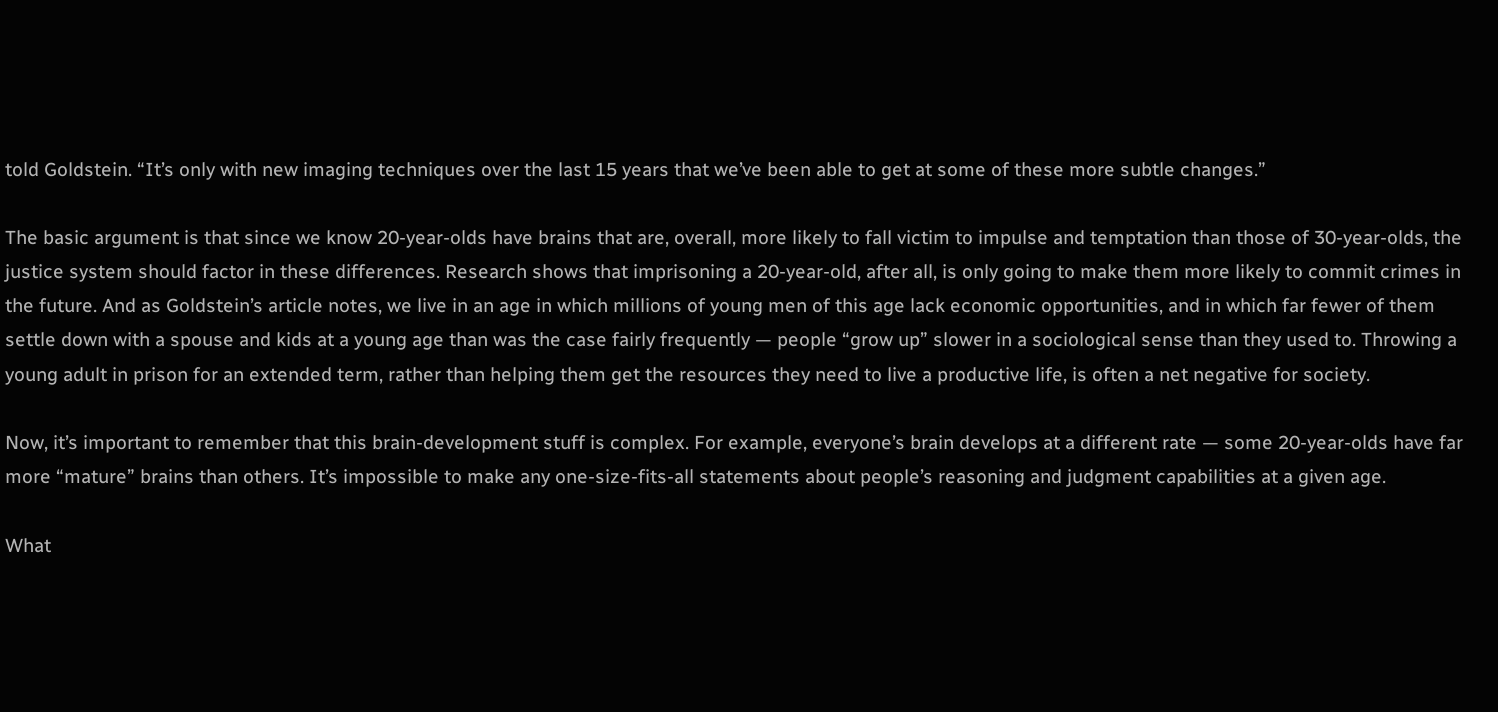told Goldstein. “It’s only with new imaging techniques over the last 15 years that we’ve been able to get at some of these more subtle changes.”

The basic argument is that since we know 20-year-olds have brains that are, overall, more likely to fall victim to impulse and temptation than those of 30-year-olds, the justice system should factor in these differences. Research shows that imprisoning a 20-year-old, after all, is only going to make them more likely to commit crimes in the future. And as Goldstein’s article notes, we live in an age in which millions of young men of this age lack economic opportunities, and in which far fewer of them settle down with a spouse and kids at a young age than was the case fairly frequently — people “grow up” slower in a sociological sense than they used to. Throwing a young adult in prison for an extended term, rather than helping them get the resources they need to live a productive life, is often a net negative for society.

Now, it’s important to remember that this brain-development stuff is complex. For example, everyone’s brain develops at a different rate — some 20-year-olds have far more “mature” brains than others. It’s impossible to make any one-size-fits-all statements about people’s reasoning and judgment capabilities at a given age.

What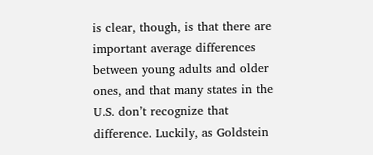is clear, though, is that there are important average differences between young adults and older ones, and that many states in the U.S. don’t recognize that difference. Luckily, as Goldstein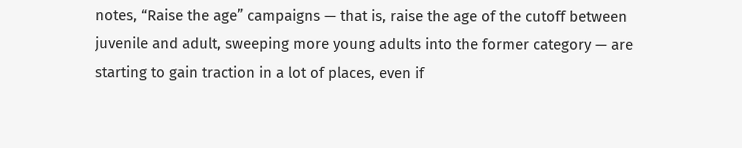notes, “Raise the age” campaigns — that is, raise the age of the cutoff between juvenile and adult, sweeping more young adults into the former category — are starting to gain traction in a lot of places, even if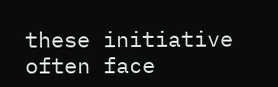these initiative often face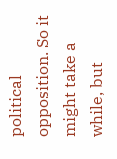political opposition. So it might take a while, but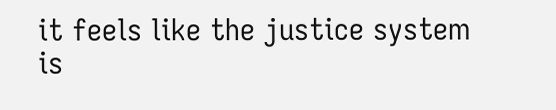it feels like the justice system is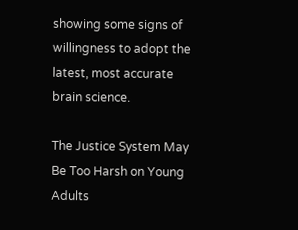showing some signs of willingness to adopt the latest, most accurate brain science.

The Justice System May Be Too Harsh on Young Adults